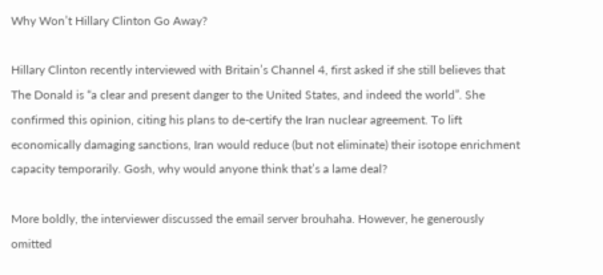Why Won’t Hillary Clinton Go Away?

Hillary Clinton recently interviewed with Britain’s Channel 4, first asked if she still believes that The Donald is “a clear and present danger to the United States, and indeed the world”. She confirmed this opinion, citing his plans to de-certify the Iran nuclear agreement. To lift economically damaging sanctions, Iran would reduce (but not eliminate) their isotope enrichment capacity temporarily. Gosh, why would anyone think that’s a lame deal?

More boldly, the interviewer discussed the email server brouhaha. However, he generously omitted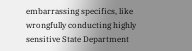embarrassing specifics, like wrongfully conducting highly sensitive State Department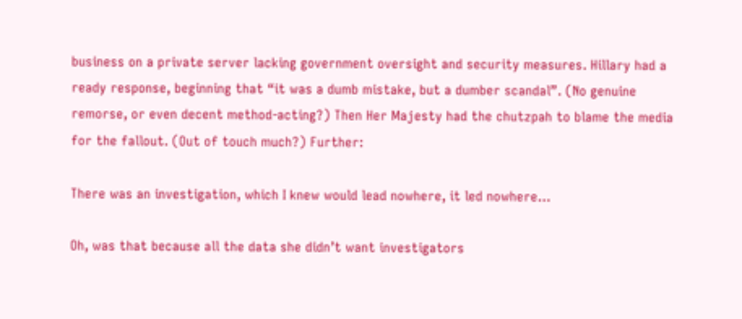business on a private server lacking government oversight and security measures. Hillary had a ready response, beginning that “it was a dumb mistake, but a dumber scandal”. (No genuine remorse, or even decent method-acting?) Then Her Majesty had the chutzpah to blame the media for the fallout. (Out of touch much?) Further:

There was an investigation, which I knew would lead nowhere, it led nowhere…

Oh, was that because all the data she didn’t want investigators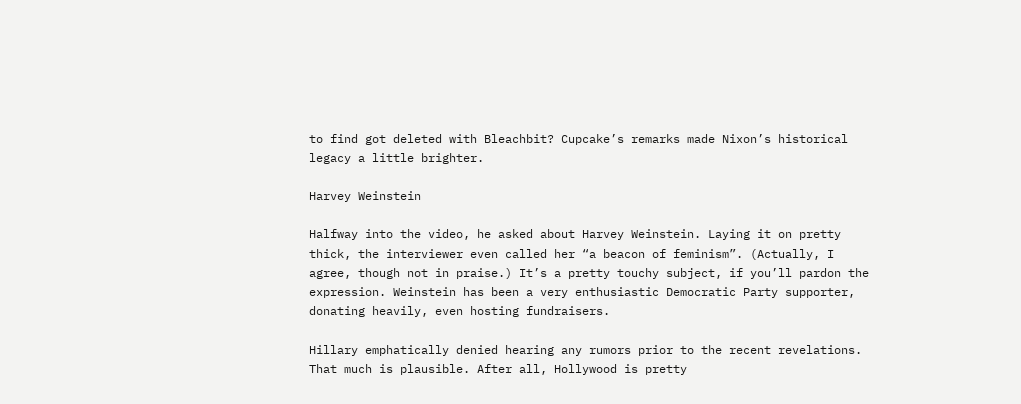to find got deleted with Bleachbit? Cupcake’s remarks made Nixon’s historical legacy a little brighter.

Harvey Weinstein

Halfway into the video, he asked about Harvey Weinstein. Laying it on pretty thick, the interviewer even called her “a beacon of feminism”. (Actually, I agree, though not in praise.) It’s a pretty touchy subject, if you’ll pardon the expression. Weinstein has been a very enthusiastic Democratic Party supporter, donating heavily, even hosting fundraisers.

Hillary emphatically denied hearing any rumors prior to the recent revelations. That much is plausible. After all, Hollywood is pretty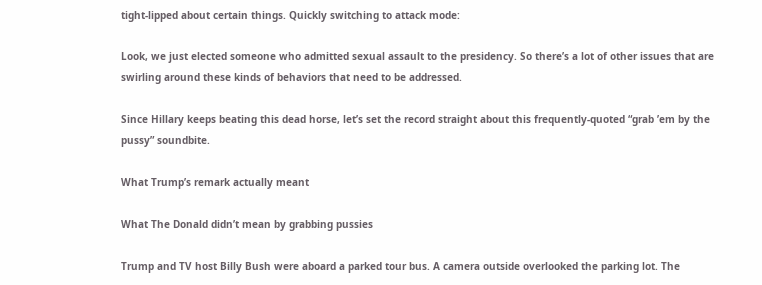tight-lipped about certain things. Quickly switching to attack mode:

Look, we just elected someone who admitted sexual assault to the presidency. So there’s a lot of other issues that are swirling around these kinds of behaviors that need to be addressed.

Since Hillary keeps beating this dead horse, let’s set the record straight about this frequently-quoted “grab ’em by the pussy” soundbite.

What Trump’s remark actually meant

What The Donald didn’t mean by grabbing pussies

Trump and TV host Billy Bush were aboard a parked tour bus. A camera outside overlooked the parking lot. The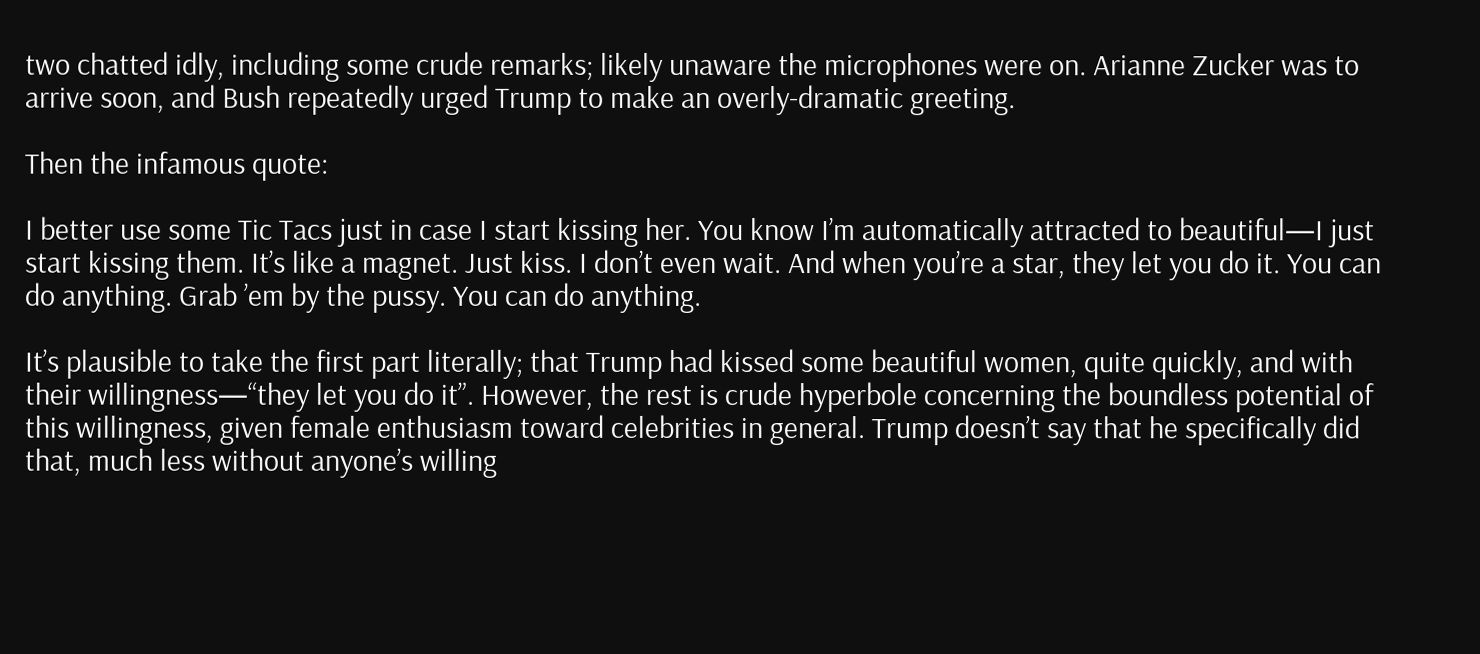two chatted idly, including some crude remarks; likely unaware the microphones were on. Arianne Zucker was to arrive soon, and Bush repeatedly urged Trump to make an overly-dramatic greeting.

Then the infamous quote:

I better use some Tic Tacs just in case I start kissing her. You know I’m automatically attracted to beautiful—I just start kissing them. It’s like a magnet. Just kiss. I don’t even wait. And when you’re a star, they let you do it. You can do anything. Grab ’em by the pussy. You can do anything.

It’s plausible to take the first part literally; that Trump had kissed some beautiful women, quite quickly, and with their willingness—“they let you do it”. However, the rest is crude hyperbole concerning the boundless potential of this willingness, given female enthusiasm toward celebrities in general. Trump doesn’t say that he specifically did that, much less without anyone’s willing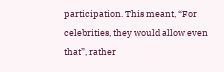participation. This meant, “For celebrities, they would allow even that”, rather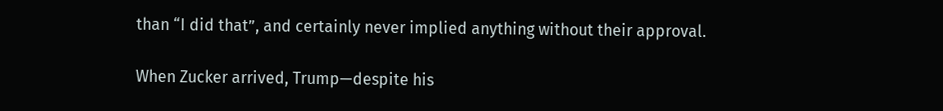than “I did that”, and certainly never implied anything without their approval.

When Zucker arrived, Trump—despite his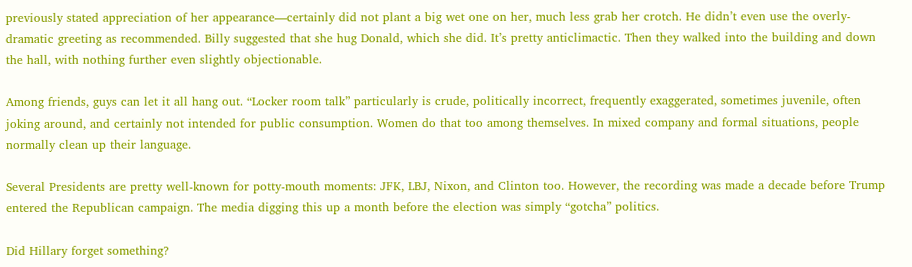previously stated appreciation of her appearance—certainly did not plant a big wet one on her, much less grab her crotch. He didn’t even use the overly-dramatic greeting as recommended. Billy suggested that she hug Donald, which she did. It’s pretty anticlimactic. Then they walked into the building and down the hall, with nothing further even slightly objectionable.

Among friends, guys can let it all hang out. “Locker room talk” particularly is crude, politically incorrect, frequently exaggerated, sometimes juvenile, often joking around, and certainly not intended for public consumption. Women do that too among themselves. In mixed company and formal situations, people normally clean up their language.

Several Presidents are pretty well-known for potty-mouth moments: JFK, LBJ, Nixon, and Clinton too. However, the recording was made a decade before Trump entered the Republican campaign. The media digging this up a month before the election was simply “gotcha” politics.

Did Hillary forget something?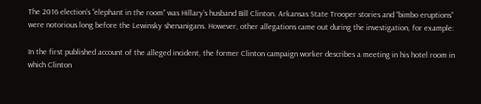The 2016 election’s “elephant in the room” was Hillary’s husband Bill Clinton. Arkansas State Trooper stories and “bimbo eruptions” were notorious long before the Lewinsky shenanigans. However, other allegations came out during the investigation, for example:

In the first published account of the alleged incident, the former Clinton campaign worker describes a meeting in his hotel room in which Clinton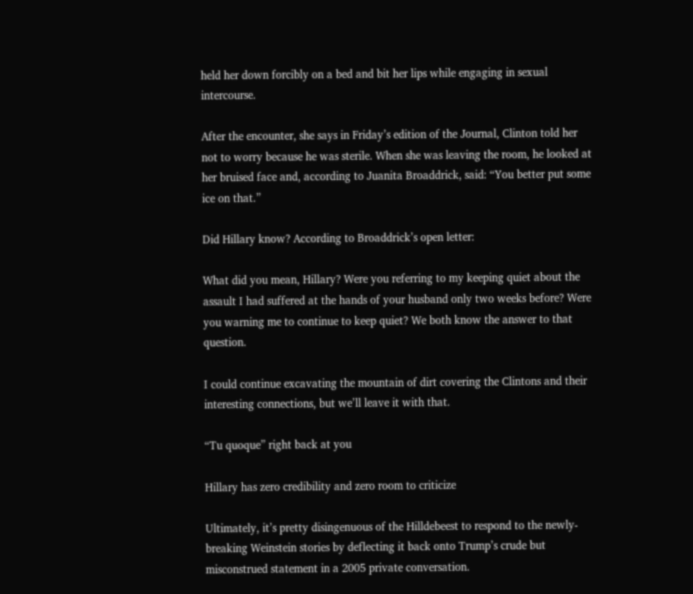held her down forcibly on a bed and bit her lips while engaging in sexual intercourse.

After the encounter, she says in Friday’s edition of the Journal, Clinton told her not to worry because he was sterile. When she was leaving the room, he looked at her bruised face and, according to Juanita Broaddrick, said: “You better put some ice on that.”

Did Hillary know? According to Broaddrick’s open letter:

What did you mean, Hillary? Were you referring to my keeping quiet about the assault I had suffered at the hands of your husband only two weeks before? Were you warning me to continue to keep quiet? We both know the answer to that question.

I could continue excavating the mountain of dirt covering the Clintons and their interesting connections, but we’ll leave it with that.

“Tu quoque” right back at you

Hillary has zero credibility and zero room to criticize

Ultimately, it’s pretty disingenuous of the Hilldebeest to respond to the newly-breaking Weinstein stories by deflecting it back onto Trump’s crude but misconstrued statement in a 2005 private conversation.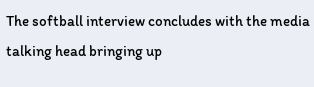The softball interview concludes with the media talking head bringing up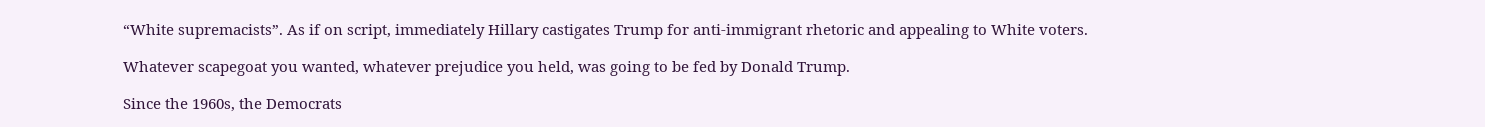“White supremacists”. As if on script, immediately Hillary castigates Trump for anti-immigrant rhetoric and appealing to White voters.

Whatever scapegoat you wanted, whatever prejudice you held, was going to be fed by Donald Trump.

Since the 1960s, the Democrats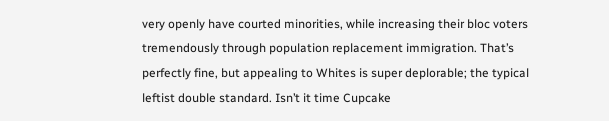very openly have courted minorities, while increasing their bloc voters tremendously through population replacement immigration. That’s perfectly fine, but appealing to Whites is super deplorable; the typical leftist double standard. Isn’t it time Cupcake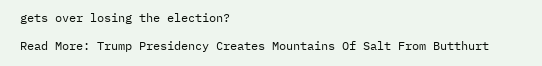gets over losing the election?

Read More: Trump Presidency Creates Mountains Of Salt From Butthurt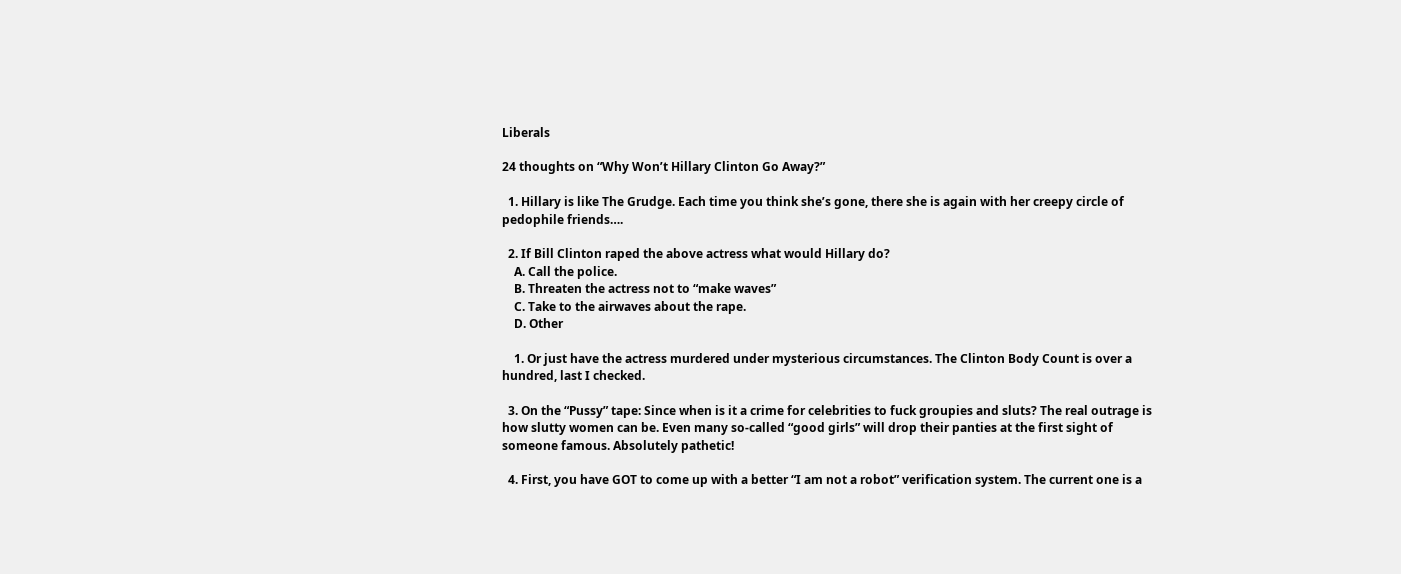Liberals

24 thoughts on “Why Won’t Hillary Clinton Go Away?”

  1. Hillary is like The Grudge. Each time you think she’s gone, there she is again with her creepy circle of pedophile friends….

  2. If Bill Clinton raped the above actress what would Hillary do?
    A. Call the police.
    B. Threaten the actress not to “make waves”
    C. Take to the airwaves about the rape.
    D. Other

    1. Or just have the actress murdered under mysterious circumstances. The Clinton Body Count is over a hundred, last I checked.

  3. On the “Pussy” tape: Since when is it a crime for celebrities to fuck groupies and sluts? The real outrage is how slutty women can be. Even many so-called “good girls” will drop their panties at the first sight of someone famous. Absolutely pathetic!

  4. First, you have GOT to come up with a better “I am not a robot” verification system. The current one is a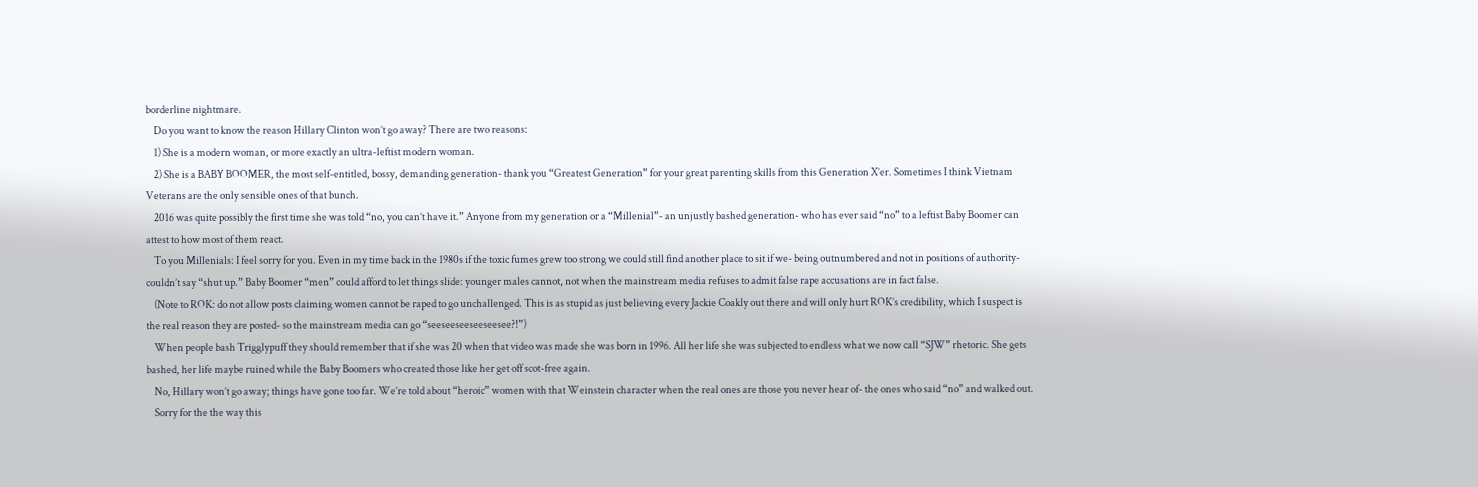borderline nightmare.
    Do you want to know the reason Hillary Clinton won’t go away? There are two reasons:
    1) She is a modern woman, or more exactly an ultra-leftist modern woman.
    2) She is a BABY BOOMER, the most self-entitled, bossy, demanding generation- thank you “Greatest Generation” for your great parenting skills from this Generation X’er. Sometimes I think Vietnam Veterans are the only sensible ones of that bunch.
    2016 was quite possibly the first time she was told “no, you can’t have it.” Anyone from my generation or a “Millenial”- an unjustly bashed generation- who has ever said “no” to a leftist Baby Boomer can attest to how most of them react.
    To you Millenials: I feel sorry for you. Even in my time back in the 1980s if the toxic fumes grew too strong we could still find another place to sit if we- being outnumbered and not in positions of authority- couldn’t say “shut up.” Baby Boomer “men” could afford to let things slide: younger males cannot, not when the mainstream media refuses to admit false rape accusations are in fact false.
    (Note to ROK: do not allow posts claiming women cannot be raped to go unchallenged. This is as stupid as just believing every Jackie Coakly out there and will only hurt ROK’s credibility, which I suspect is the real reason they are posted- so the mainstream media can go “seeseeseeseeseesee?!”)
    When people bash Trigglypuff they should remember that if she was 20 when that video was made she was born in 1996. All her life she was subjected to endless what we now call “SJW” rhetoric. She gets bashed, her life maybe ruined while the Baby Boomers who created those like her get off scot-free again.
    No, Hillary won’t go away; things have gone too far. We’re told about “heroic” women with that Weinstein character when the real ones are those you never hear of- the ones who said “no” and walked out.
    Sorry for the the way this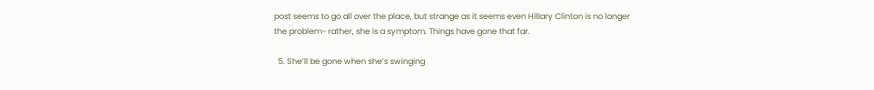post seems to go all over the place, but strange as it seems even Hillary Clinton is no longer the problem- rather, she is a symptom. Things have gone that far.

  5. She’ll be gone when she’s swinging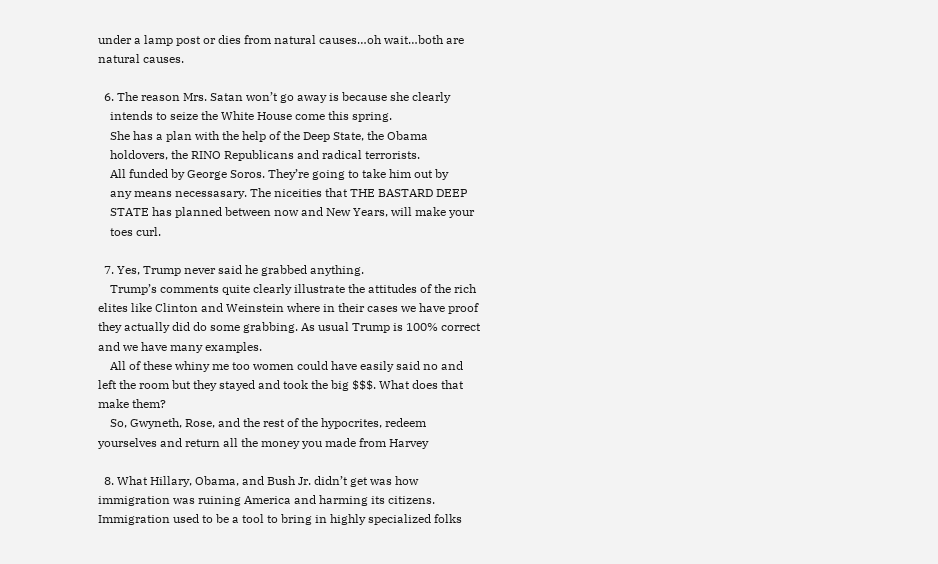under a lamp post or dies from natural causes…oh wait…both are natural causes.

  6. The reason Mrs. Satan won’t go away is because she clearly
    intends to seize the White House come this spring.
    She has a plan with the help of the Deep State, the Obama
    holdovers, the RINO Republicans and radical terrorists.
    All funded by George Soros. They’re going to take him out by
    any means necessasary. The niceities that THE BASTARD DEEP
    STATE has planned between now and New Years, will make your
    toes curl.

  7. Yes, Trump never said he grabbed anything.
    Trump’s comments quite clearly illustrate the attitudes of the rich elites like Clinton and Weinstein where in their cases we have proof they actually did do some grabbing. As usual Trump is 100% correct and we have many examples.
    All of these whiny me too women could have easily said no and left the room but they stayed and took the big $$$. What does that make them?
    So, Gwyneth, Rose, and the rest of the hypocrites, redeem yourselves and return all the money you made from Harvey

  8. What Hillary, Obama, and Bush Jr. didn’t get was how immigration was ruining America and harming its citizens. Immigration used to be a tool to bring in highly specialized folks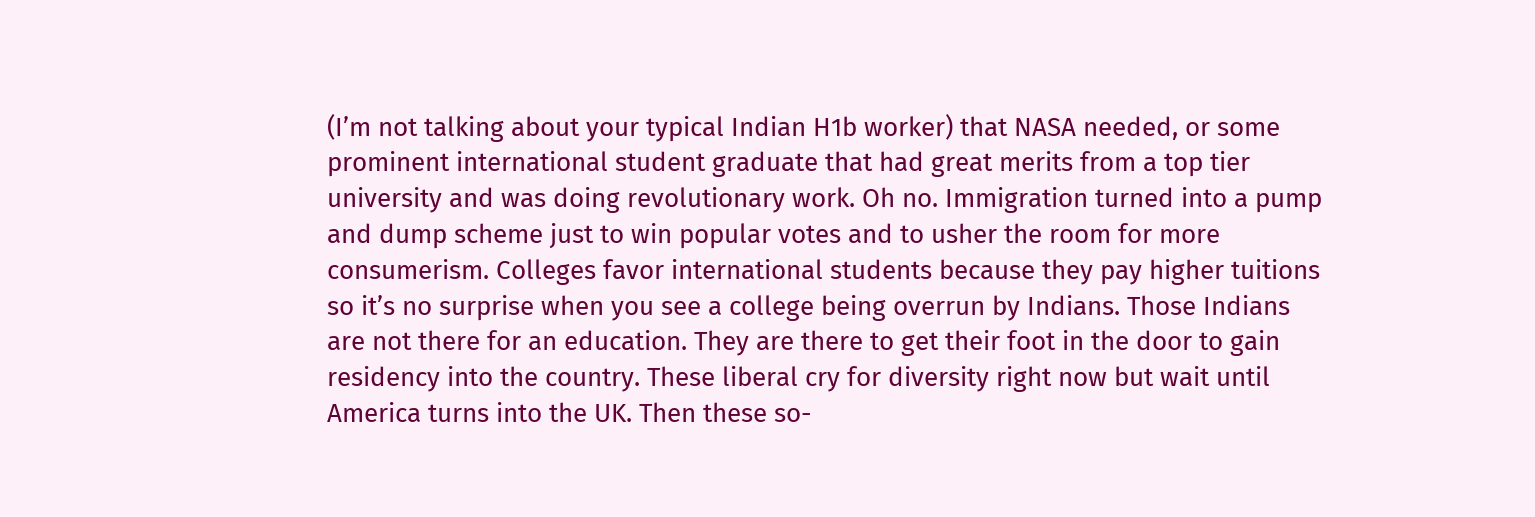(I’m not talking about your typical Indian H1b worker) that NASA needed, or some prominent international student graduate that had great merits from a top tier university and was doing revolutionary work. Oh no. Immigration turned into a pump and dump scheme just to win popular votes and to usher the room for more consumerism. Colleges favor international students because they pay higher tuitions so it’s no surprise when you see a college being overrun by Indians. Those Indians are not there for an education. They are there to get their foot in the door to gain residency into the country. These liberal cry for diversity right now but wait until America turns into the UK. Then these so-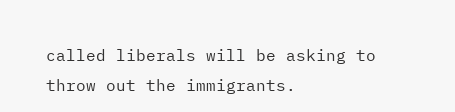called liberals will be asking to throw out the immigrants.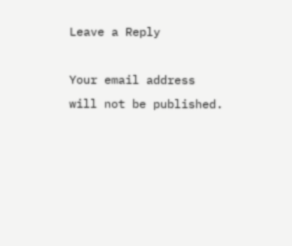Leave a Reply

Your email address will not be published.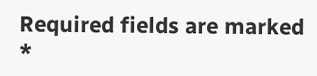Required fields are marked *